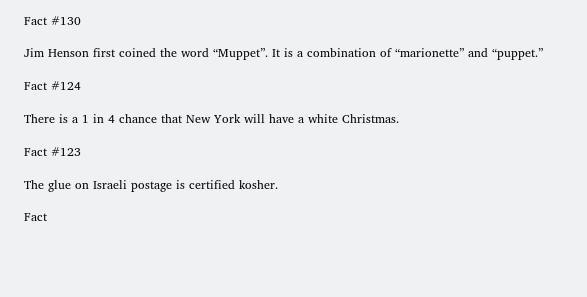Fact #130

Jim Henson first coined the word “Muppet”. It is a combination of “marionette” and “puppet.”

Fact #124

There is a 1 in 4 chance that New York will have a white Christmas.

Fact #123

The glue on Israeli postage is certified kosher.

Fact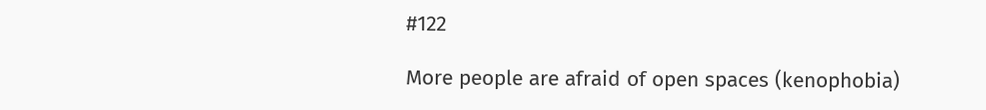#122

More people are afraid of open spaces (kenophobia)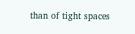than of tight spaces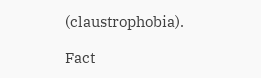(claustrophobia).

Fact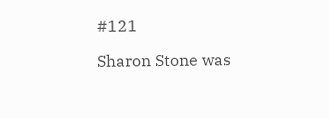#121

Sharon Stone was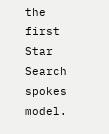the first Star Search spokes model.